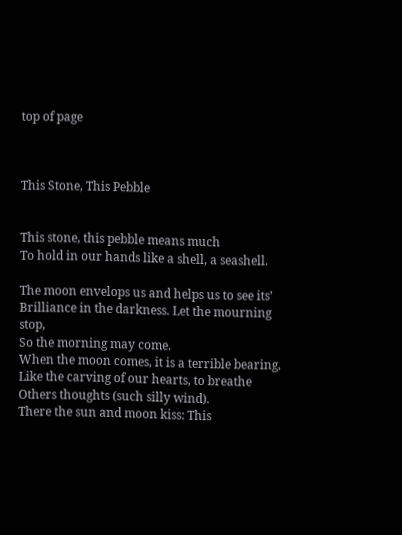top of page



This Stone, This Pebble


This stone, this pebble means much
To hold in our hands like a shell, a seashell.

The moon envelops us and helps us to see its’
Brilliance in the darkness. Let the mourning stop,
So the morning may come.
When the moon comes, it is a terrible bearing,
Like the carving of our hearts, to breathe
Others thoughts (such silly wind).
There the sun and moon kiss: This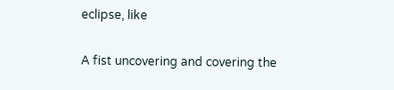eclipse, like

A fist uncovering and covering the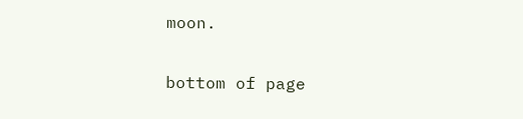moon.

bottom of page